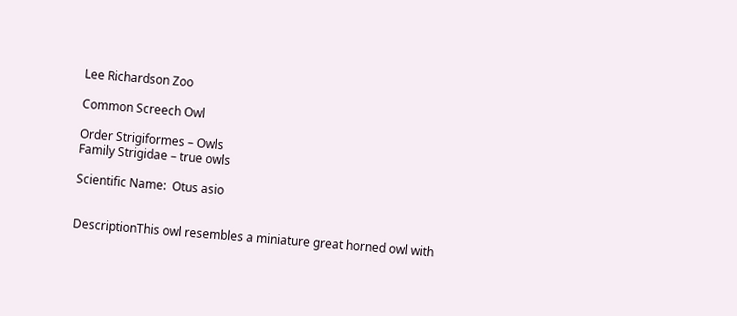Lee Richardson Zoo

Common Screech Owl

Order Strigiformes – Owls
Family Strigidae – true owls

Scientific Name:  Otus asio


DescriptionThis owl resembles a miniature great horned owl with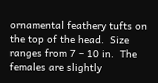ornamental feathery tufts on the top of the head.  Size ranges from 7 – 10 in.  The females are slightly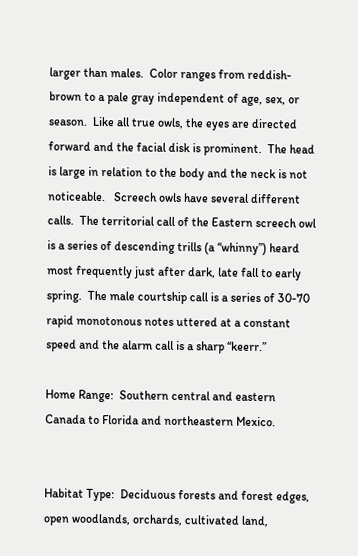larger than males.  Color ranges from reddish-brown to a pale gray independent of age, sex, or season.  Like all true owls, the eyes are directed forward and the facial disk is prominent.  The head is large in relation to the body and the neck is not noticeable.   Screech owls have several different calls.  The territorial call of the Eastern screech owl is a series of descending trills (a “whinny”) heard most frequently just after dark, late fall to early spring.  The male courtship call is a series of 30-70 rapid monotonous notes uttered at a constant speed and the alarm call is a sharp “keerr.”

Home Range:  Southern central and eastern Canada to Florida and northeastern Mexico.


Habitat Type:  Deciduous forests and forest edges, open woodlands, orchards, cultivated land,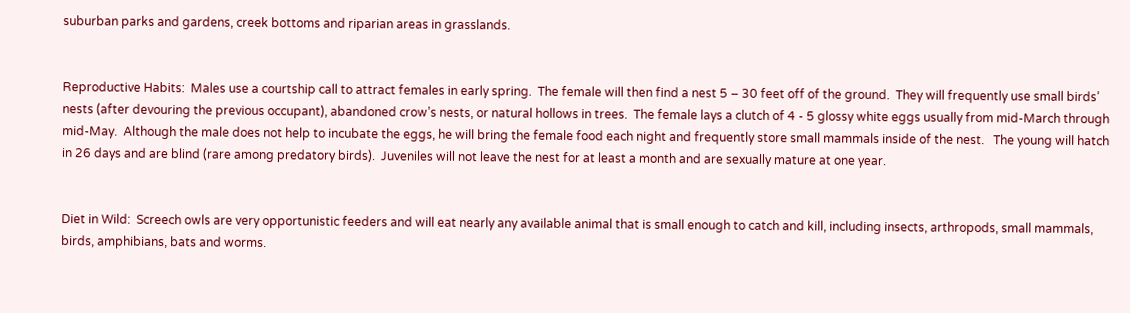suburban parks and gardens, creek bottoms and riparian areas in grasslands.


Reproductive Habits:  Males use a courtship call to attract females in early spring.  The female will then find a nest 5 – 30 feet off of the ground.  They will frequently use small birds’ nests (after devouring the previous occupant), abandoned crow’s nests, or natural hollows in trees.  The female lays a clutch of 4 - 5 glossy white eggs usually from mid-March through mid-May.  Although the male does not help to incubate the eggs, he will bring the female food each night and frequently store small mammals inside of the nest.   The young will hatch in 26 days and are blind (rare among predatory birds).  Juveniles will not leave the nest for at least a month and are sexually mature at one year.


Diet in Wild:  Screech owls are very opportunistic feeders and will eat nearly any available animal that is small enough to catch and kill, including insects, arthropods, small mammals, birds, amphibians, bats and worms.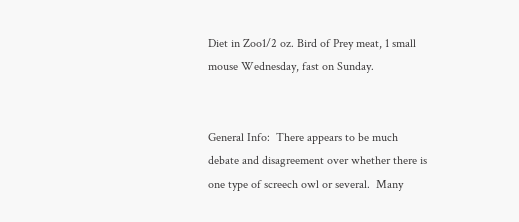Diet in Zoo1/2 oz. Bird of Prey meat, 1 small mouse Wednesday, fast on Sunday.


General Info:  There appears to be much debate and disagreement over whether there is one type of screech owl or several.  Many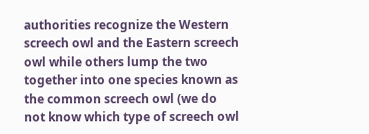authorities recognize the Western screech owl and the Eastern screech owl while others lump the two together into one species known as the common screech owl (we do not know which type of screech owl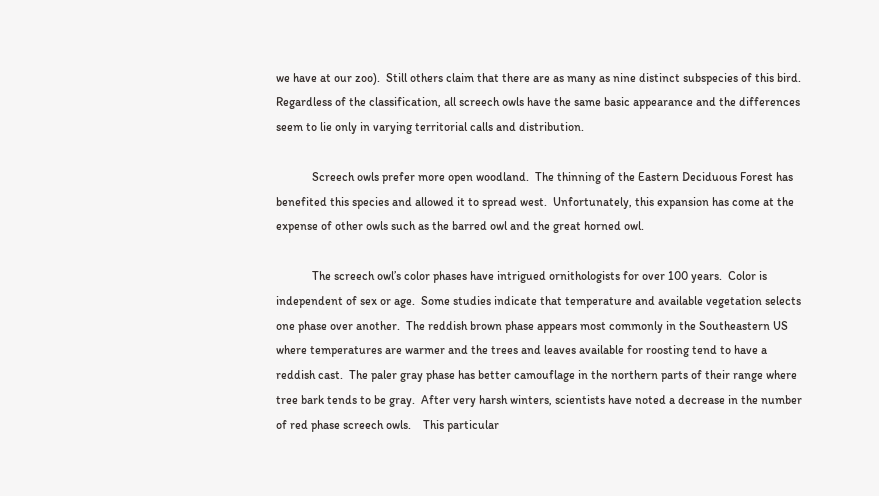we have at our zoo).  Still others claim that there are as many as nine distinct subspecies of this bird.  Regardless of the classification, all screech owls have the same basic appearance and the differences seem to lie only in varying territorial calls and distribution.

            Screech owls prefer more open woodland.  The thinning of the Eastern Deciduous Forest has benefited this species and allowed it to spread west.  Unfortunately, this expansion has come at the expense of other owls such as the barred owl and the great horned owl.

            The screech owl’s color phases have intrigued ornithologists for over 100 years.  Color is independent of sex or age.  Some studies indicate that temperature and available vegetation selects one phase over another.  The reddish brown phase appears most commonly in the Southeastern US where temperatures are warmer and the trees and leaves available for roosting tend to have a reddish cast.  The paler gray phase has better camouflage in the northern parts of their range where tree bark tends to be gray.  After very harsh winters, scientists have noted a decrease in the number of red phase screech owls.    This particular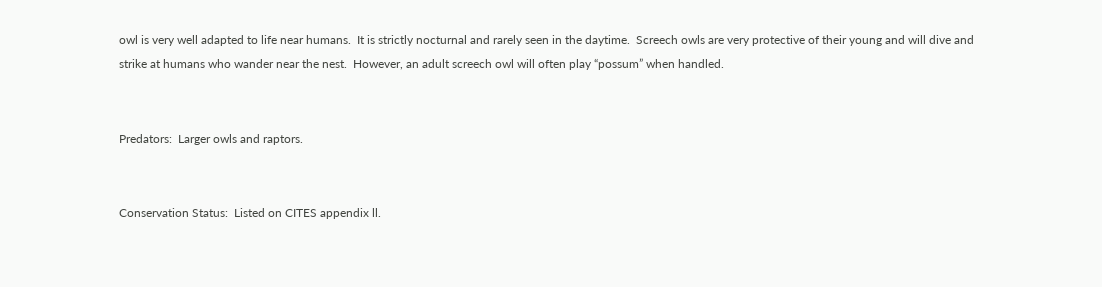owl is very well adapted to life near humans.  It is strictly nocturnal and rarely seen in the daytime.  Screech owls are very protective of their young and will dive and strike at humans who wander near the nest.  However, an adult screech owl will often play “possum” when handled.


Predators:  Larger owls and raptors.


Conservation Status:  Listed on CITES appendix ll.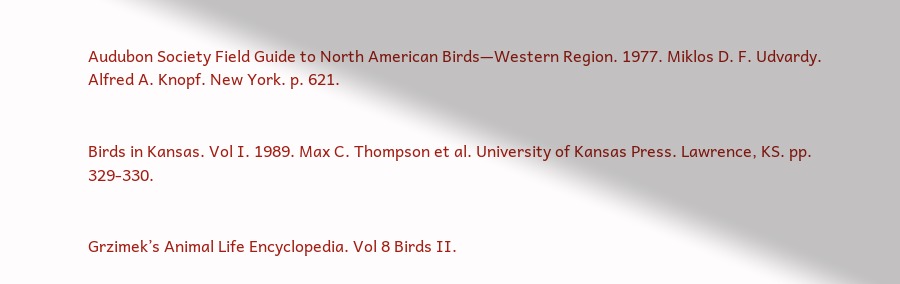Audubon Society Field Guide to North American Birds—Western Region. 1977. Miklos D. F. Udvardy. Alfred A. Knopf. New York. p. 621.


Birds in Kansas. Vol I. 1989. Max C. Thompson et al. University of Kansas Press. Lawrence, KS. pp. 329-330.


Grzimek’s Animal Life Encyclopedia. Vol 8 Birds II.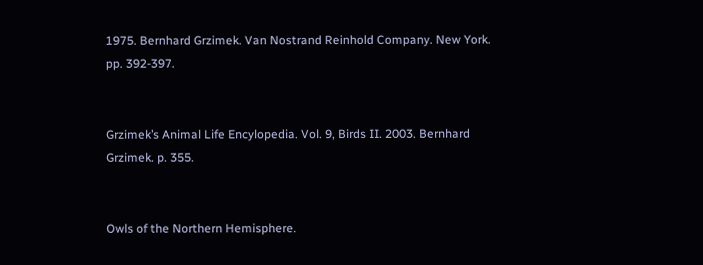1975. Bernhard Grzimek. Van Nostrand Reinhold Company. New York. pp. 392-397.


Grzimek’s Animal Life Encylopedia. Vol. 9, Birds II. 2003. Bernhard Grzimek. p. 355.


Owls of the Northern Hemisphere.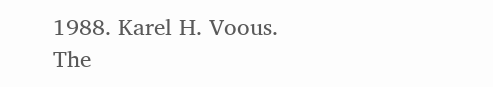1988. Karel H. Voous. The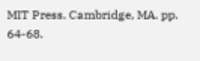MIT Press. Cambridge, MA. pp. 64-68.